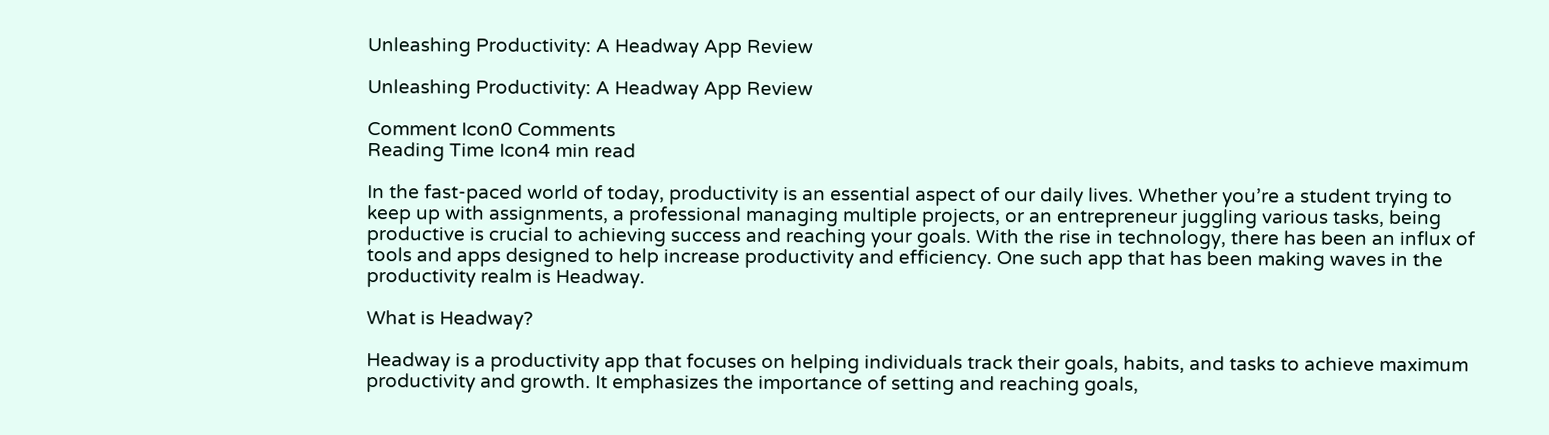Unleashing Productivity: A Headway App Review

Unleashing Productivity: A Headway App Review

Comment Icon0 Comments
Reading Time Icon4 min read

In the fast-paced world of today, productivity is an essential aspect of our daily lives. Whether you’re a student trying to keep up with assignments, a professional managing multiple projects, or an entrepreneur juggling various tasks, being productive is crucial to achieving success and reaching your goals. With the rise in technology, there has been an influx of tools and apps designed to help increase productivity and efficiency. One such app that has been making waves in the productivity realm is Headway.

What is Headway?

Headway is a productivity app that focuses on helping individuals track their goals, habits, and tasks to achieve maximum productivity and growth. It emphasizes the importance of setting and reaching goals,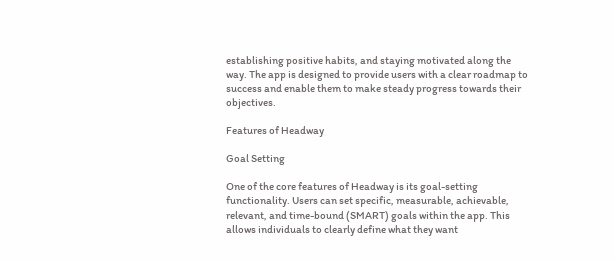establishing positive habits, and staying motivated along the way. The app is designed to provide users with a clear roadmap to success and enable them to make steady progress towards their objectives.

Features of Headway

Goal Setting

One of the core features of Headway is its goal-setting functionality. Users can set specific, measurable, achievable, relevant, and time-bound (SMART) goals within the app. This allows individuals to clearly define what they want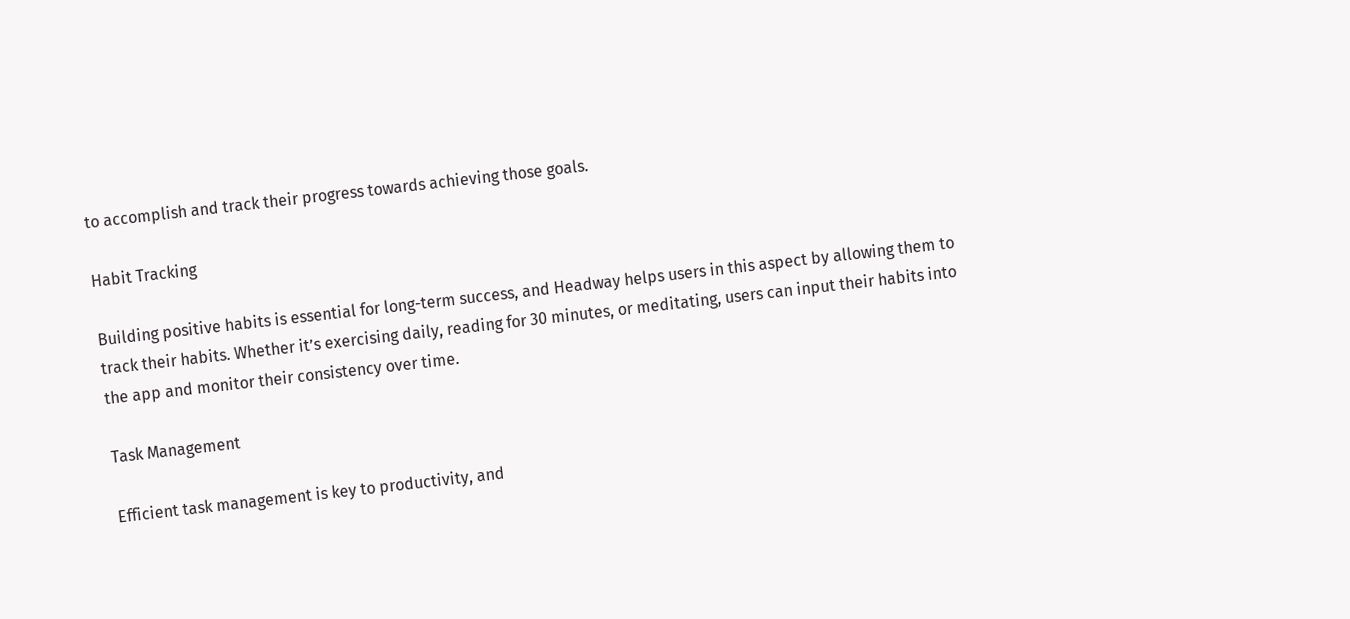to accomplish and track their progress towards achieving those goals.

Habit Tracking

Building positive habits is essential for long-term success, and Headway helps users in this aspect by allowing them to track their habits. Whether it’s exercising daily, reading for 30 minutes, or meditating, users can input their habits into the app and monitor their consistency over time.

Task Management

Efficient task management is key to productivity, and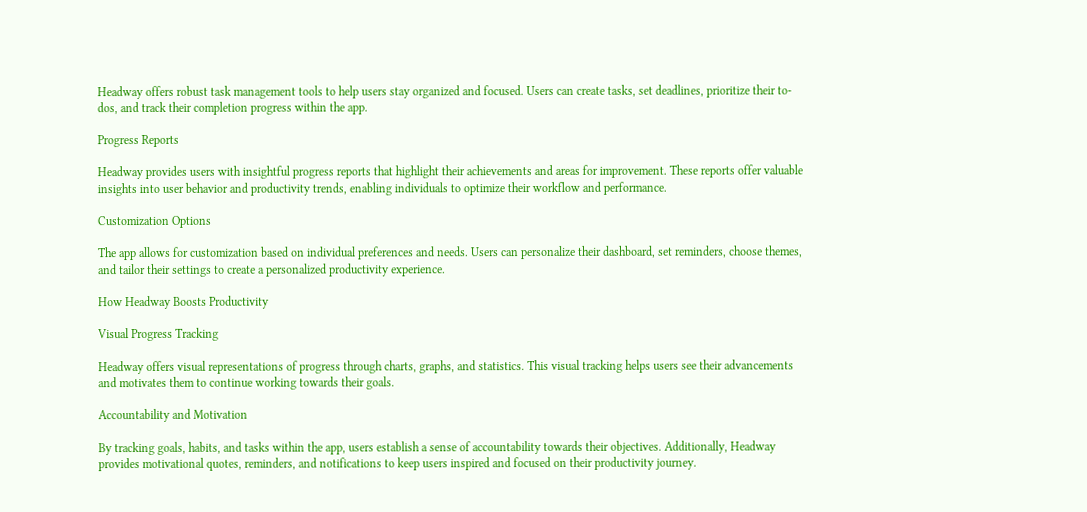Headway offers robust task management tools to help users stay organized and focused. Users can create tasks, set deadlines, prioritize their to-dos, and track their completion progress within the app.

Progress Reports

Headway provides users with insightful progress reports that highlight their achievements and areas for improvement. These reports offer valuable insights into user behavior and productivity trends, enabling individuals to optimize their workflow and performance.

Customization Options

The app allows for customization based on individual preferences and needs. Users can personalize their dashboard, set reminders, choose themes, and tailor their settings to create a personalized productivity experience.

How Headway Boosts Productivity

Visual Progress Tracking

Headway offers visual representations of progress through charts, graphs, and statistics. This visual tracking helps users see their advancements and motivates them to continue working towards their goals.

Accountability and Motivation

By tracking goals, habits, and tasks within the app, users establish a sense of accountability towards their objectives. Additionally, Headway provides motivational quotes, reminders, and notifications to keep users inspired and focused on their productivity journey.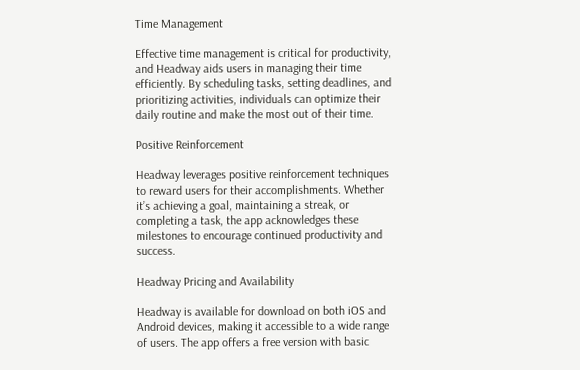Time Management

Effective time management is critical for productivity, and Headway aids users in managing their time efficiently. By scheduling tasks, setting deadlines, and prioritizing activities, individuals can optimize their daily routine and make the most out of their time.

Positive Reinforcement

Headway leverages positive reinforcement techniques to reward users for their accomplishments. Whether it’s achieving a goal, maintaining a streak, or completing a task, the app acknowledges these milestones to encourage continued productivity and success.

Headway Pricing and Availability

Headway is available for download on both iOS and Android devices, making it accessible to a wide range of users. The app offers a free version with basic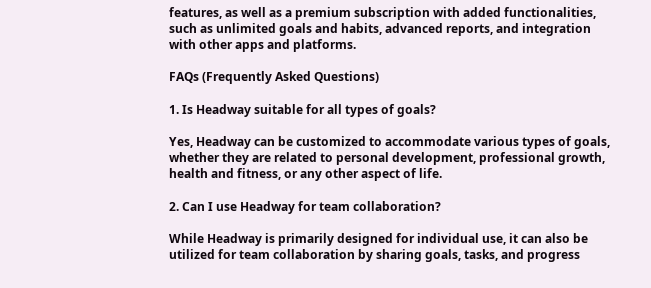features, as well as a premium subscription with added functionalities, such as unlimited goals and habits, advanced reports, and integration with other apps and platforms.

FAQs (Frequently Asked Questions)

1. Is Headway suitable for all types of goals?

Yes, Headway can be customized to accommodate various types of goals, whether they are related to personal development, professional growth, health and fitness, or any other aspect of life.

2. Can I use Headway for team collaboration?

While Headway is primarily designed for individual use, it can also be utilized for team collaboration by sharing goals, tasks, and progress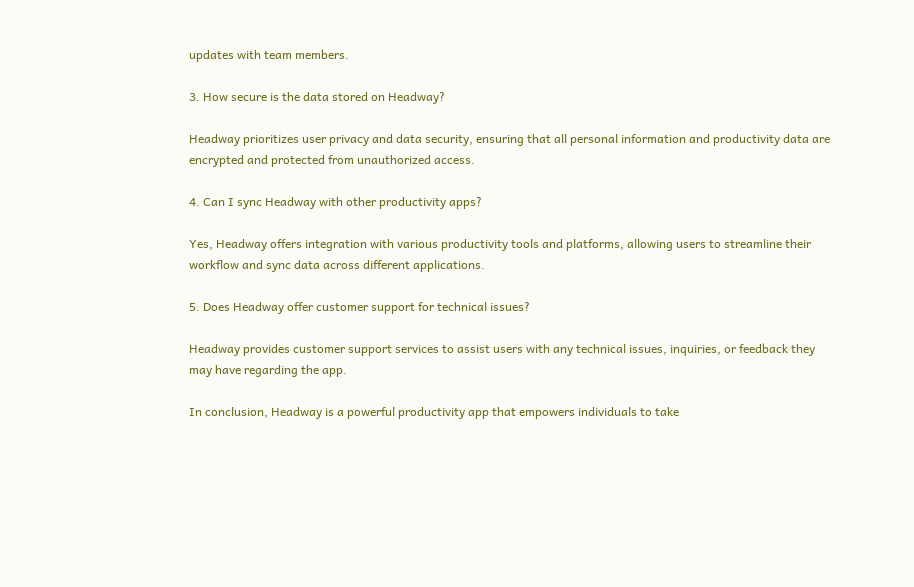updates with team members.

3. How secure is the data stored on Headway?

Headway prioritizes user privacy and data security, ensuring that all personal information and productivity data are encrypted and protected from unauthorized access.

4. Can I sync Headway with other productivity apps?

Yes, Headway offers integration with various productivity tools and platforms, allowing users to streamline their workflow and sync data across different applications.

5. Does Headway offer customer support for technical issues?

Headway provides customer support services to assist users with any technical issues, inquiries, or feedback they may have regarding the app.

In conclusion, Headway is a powerful productivity app that empowers individuals to take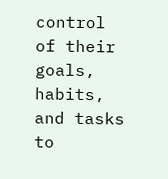control of their goals, habits, and tasks to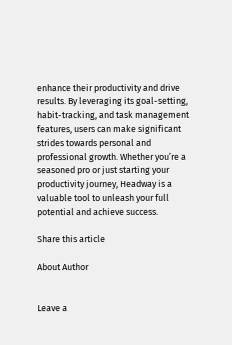enhance their productivity and drive results. By leveraging its goal-setting, habit-tracking, and task management features, users can make significant strides towards personal and professional growth. Whether you’re a seasoned pro or just starting your productivity journey, Headway is a valuable tool to unleash your full potential and achieve success.

Share this article

About Author


Leave a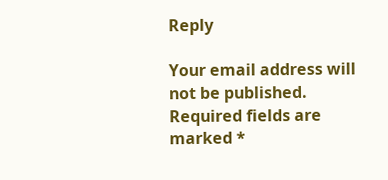Reply

Your email address will not be published. Required fields are marked *